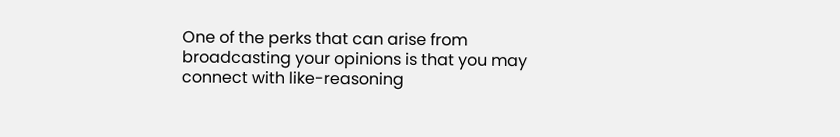One of the perks that can arise from broadcasting your opinions is that you may connect with like-reasoning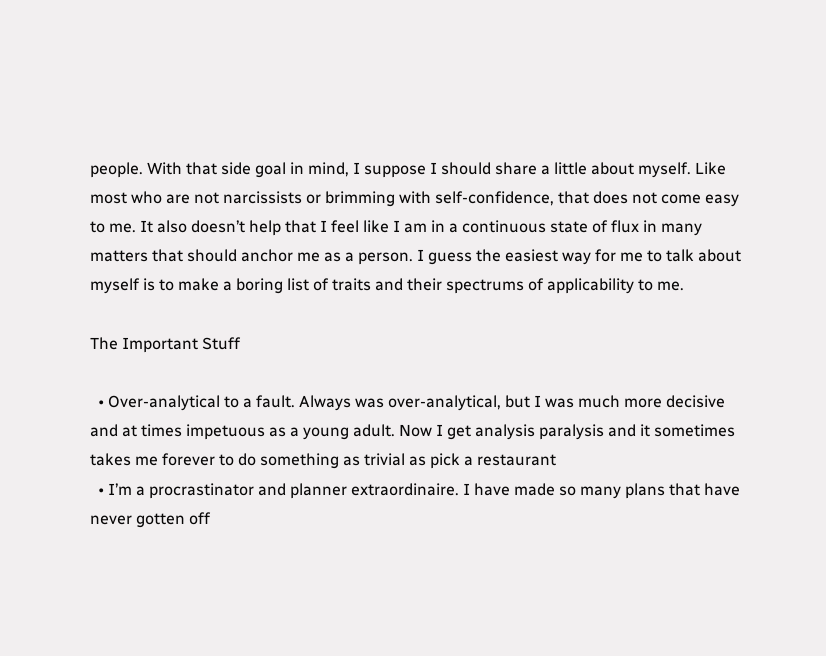people. With that side goal in mind, I suppose I should share a little about myself. Like most who are not narcissists or brimming with self-confidence, that does not come easy to me. It also doesn’t help that I feel like I am in a continuous state of flux in many matters that should anchor me as a person. I guess the easiest way for me to talk about myself is to make a boring list of traits and their spectrums of applicability to me.

The Important Stuff

  • Over-analytical to a fault. Always was over-analytical, but I was much more decisive and at times impetuous as a young adult. Now I get analysis paralysis and it sometimes takes me forever to do something as trivial as pick a restaurant
  • I’m a procrastinator and planner extraordinaire. I have made so many plans that have never gotten off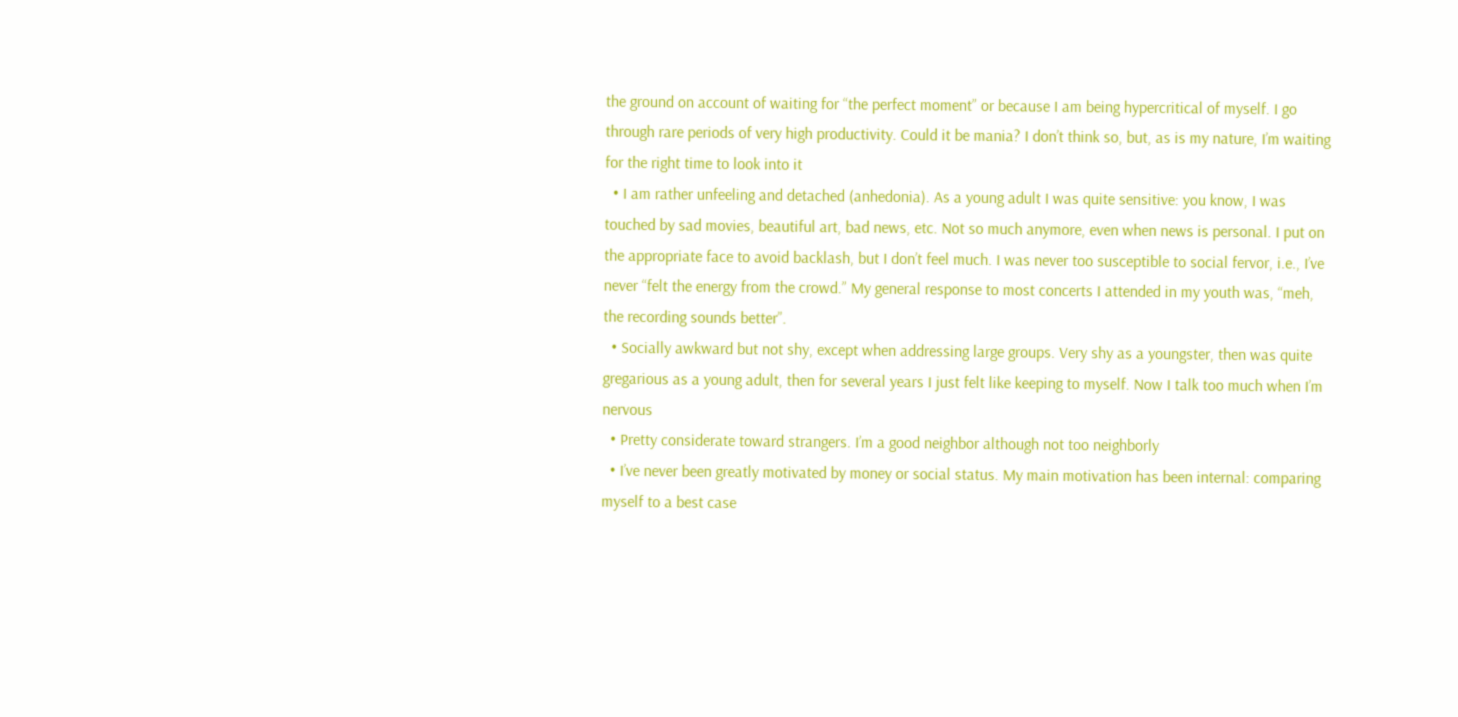the ground on account of waiting for “the perfect moment” or because I am being hypercritical of myself. I go through rare periods of very high productivity. Could it be mania? I don’t think so, but, as is my nature, I’m waiting for the right time to look into it
  • I am rather unfeeling and detached (anhedonia). As a young adult I was quite sensitive: you know, I was touched by sad movies, beautiful art, bad news, etc. Not so much anymore, even when news is personal. I put on the appropriate face to avoid backlash, but I don’t feel much. I was never too susceptible to social fervor, i.e., I’ve never “felt the energy from the crowd.” My general response to most concerts I attended in my youth was, “meh, the recording sounds better”.
  • Socially awkward but not shy, except when addressing large groups. Very shy as a youngster, then was quite gregarious as a young adult, then for several years I just felt like keeping to myself. Now I talk too much when I’m nervous
  • Pretty considerate toward strangers. I’m a good neighbor although not too neighborly
  • I’ve never been greatly motivated by money or social status. My main motivation has been internal: comparing myself to a best case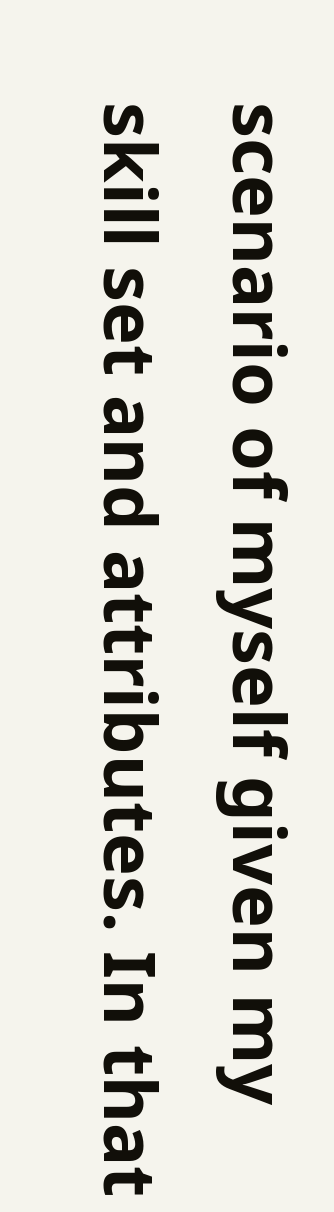scenario of myself given my skill set and attributes. In that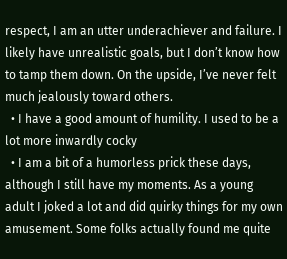respect, I am an utter underachiever and failure. I likely have unrealistic goals, but I don’t know how to tamp them down. On the upside, I’ve never felt much jealously toward others.
  • I have a good amount of humility. I used to be a lot more inwardly cocky
  • I am a bit of a humorless prick these days, although I still have my moments. As a young adult I joked a lot and did quirky things for my own amusement. Some folks actually found me quite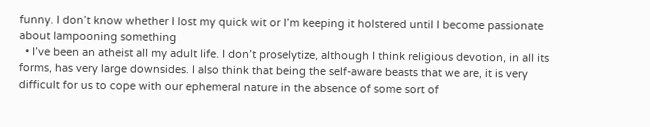funny. I don’t know whether I lost my quick wit or I’m keeping it holstered until I become passionate about lampooning something
  • I’ve been an atheist all my adult life. I don’t proselytize, although I think religious devotion, in all its forms, has very large downsides. I also think that being the self-aware beasts that we are, it is very difficult for us to cope with our ephemeral nature in the absence of some sort of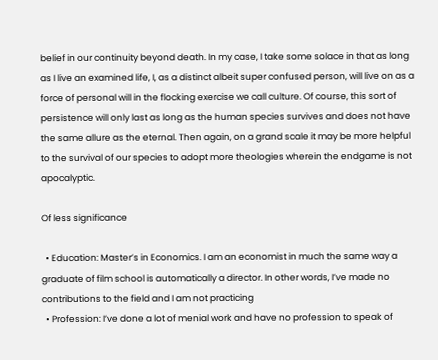belief in our continuity beyond death. In my case, I take some solace in that as long as I live an examined life, I, as a distinct albeit super confused person, will live on as a force of personal will in the flocking exercise we call culture. Of course, this sort of persistence will only last as long as the human species survives and does not have the same allure as the eternal. Then again, on a grand scale it may be more helpful to the survival of our species to adopt more theologies wherein the endgame is not apocalyptic.

Of less significance

  • Education: Master’s in Economics. I am an economist in much the same way a graduate of film school is automatically a director. In other words, I’ve made no contributions to the field and I am not practicing
  • Profession: I’ve done a lot of menial work and have no profession to speak of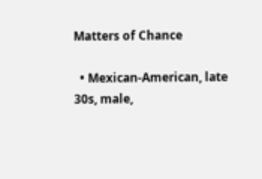Matters of Chance

  • Mexican-American, late 30s, male,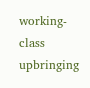working-class upbringing